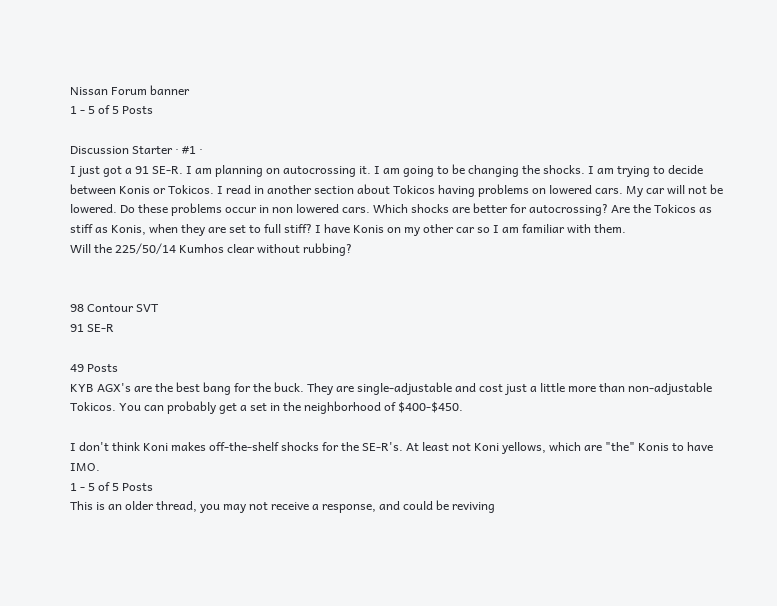Nissan Forum banner
1 - 5 of 5 Posts

Discussion Starter · #1 ·
I just got a 91 SE-R. I am planning on autocrossing it. I am going to be changing the shocks. I am trying to decide between Konis or Tokicos. I read in another section about Tokicos having problems on lowered cars. My car will not be lowered. Do these problems occur in non lowered cars. Which shocks are better for autocrossing? Are the Tokicos as stiff as Konis, when they are set to full stiff? I have Konis on my other car so I am familiar with them.
Will the 225/50/14 Kumhos clear without rubbing?


98 Contour SVT
91 SE-R

49 Posts
KYB AGX's are the best bang for the buck. They are single-adjustable and cost just a little more than non-adjustable Tokicos. You can probably get a set in the neighborhood of $400-$450.

I don't think Koni makes off-the-shelf shocks for the SE-R's. At least not Koni yellows, which are "the" Konis to have IMO.
1 - 5 of 5 Posts
This is an older thread, you may not receive a response, and could be reviving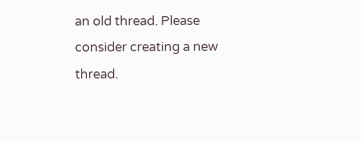an old thread. Please consider creating a new thread.